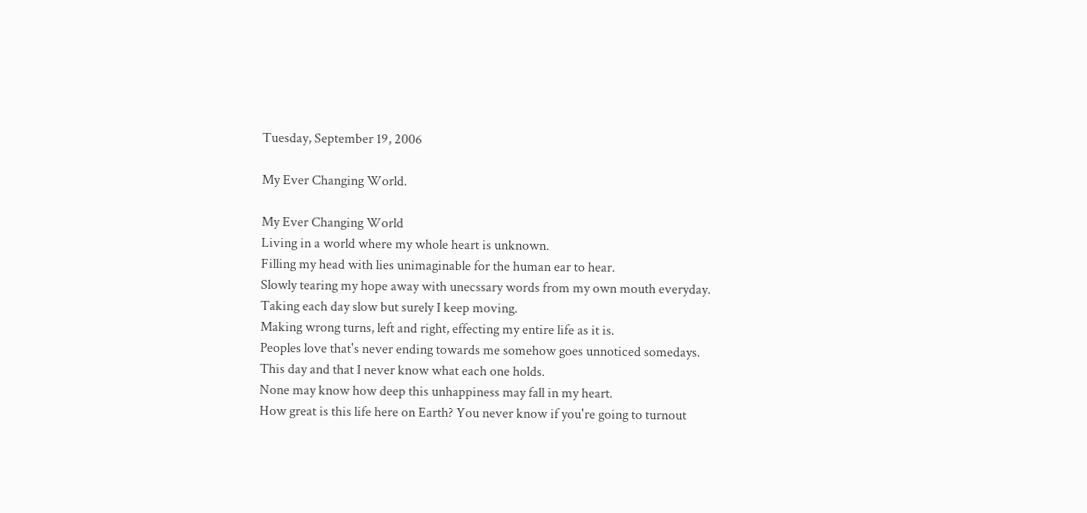Tuesday, September 19, 2006

My Ever Changing World.

My Ever Changing World
Living in a world where my whole heart is unknown.
Filling my head with lies unimaginable for the human ear to hear.
Slowly tearing my hope away with unecssary words from my own mouth everyday.
Taking each day slow but surely I keep moving.
Making wrong turns, left and right, effecting my entire life as it is.
Peoples love that's never ending towards me somehow goes unnoticed somedays.
This day and that I never know what each one holds.
None may know how deep this unhappiness may fall in my heart.
How great is this life here on Earth? You never know if you're going to turnout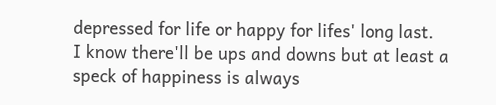depressed for life or happy for lifes' long last.
I know there'll be ups and downs but at least a speck of happiness is always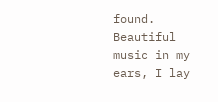found.
Beautiful music in my ears, I lay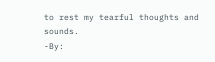to rest my tearful thoughts and sounds.
-By: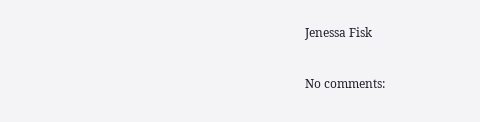Jenessa Fisk

No comments: